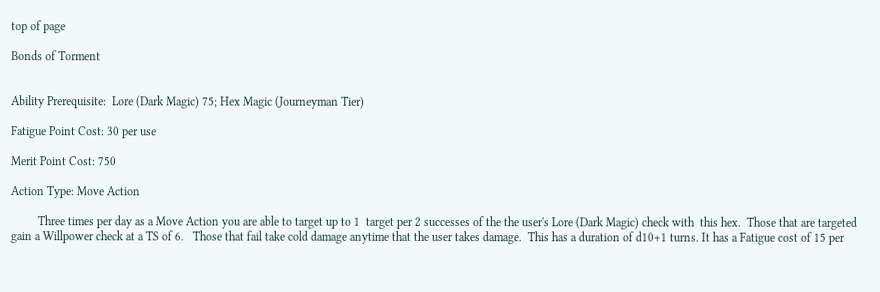top of page

Bonds of Torment


Ability Prerequisite:  Lore (Dark Magic) 75; Hex Magic (Journeyman Tier)

Fatigue Point Cost: 30 per use

Merit Point Cost: 750

Action Type: Move Action

         Three times per day as a Move Action you are able to target up to 1  target per 2 successes of the the user's Lore (Dark Magic) check with  this hex.  Those that are targeted gain a Willpower check at a TS of 6.   Those that fail take cold damage anytime that the user takes damage.  This has a duration of d10+1 turns. It has a Fatigue cost of 15 per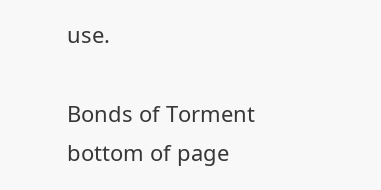use.

Bonds of Torment
bottom of page